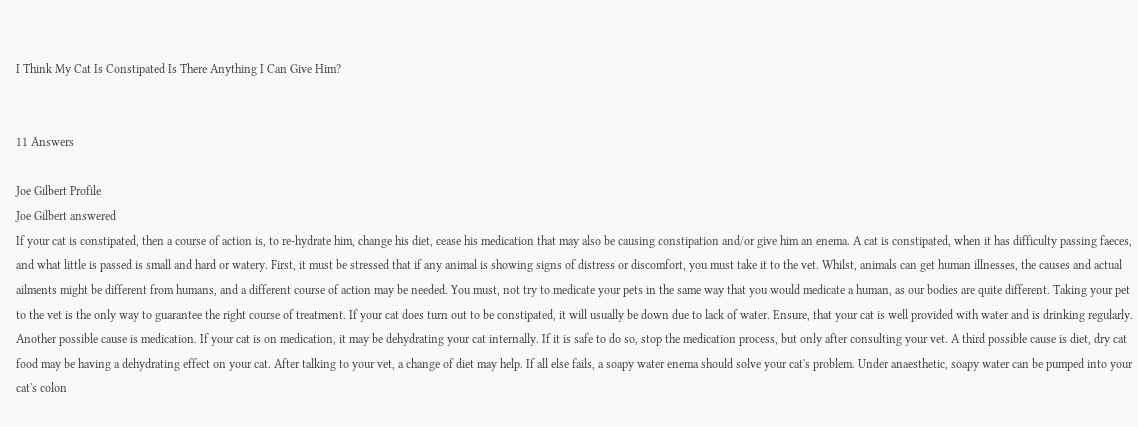I Think My Cat Is Constipated Is There Anything I Can Give Him?


11 Answers

Joe Gilbert Profile
Joe Gilbert answered
If your cat is constipated, then a course of action is, to re-hydrate him, change his diet, cease his medication that may also be causing constipation and/or give him an enema. A cat is constipated, when it has difficulty passing faeces, and what little is passed is small and hard or watery. First, it must be stressed that if any animal is showing signs of distress or discomfort, you must take it to the vet. Whilst, animals can get human illnesses, the causes and actual ailments might be different from humans, and a different course of action may be needed. You must, not try to medicate your pets in the same way that you would medicate a human, as our bodies are quite different. Taking your pet to the vet is the only way to guarantee the right course of treatment. If your cat does turn out to be constipated, it will usually be down due to lack of water. Ensure, that your cat is well provided with water and is drinking regularly. Another possible cause is medication. If your cat is on medication, it may be dehydrating your cat internally. If it is safe to do so, stop the medication process, but only after consulting your vet. A third possible cause is diet, dry cat food may be having a dehydrating effect on your cat. After talking to your vet, a change of diet may help. If all else fails, a soapy water enema should solve your cat's problem. Under anaesthetic, soapy water can be pumped into your cat's colon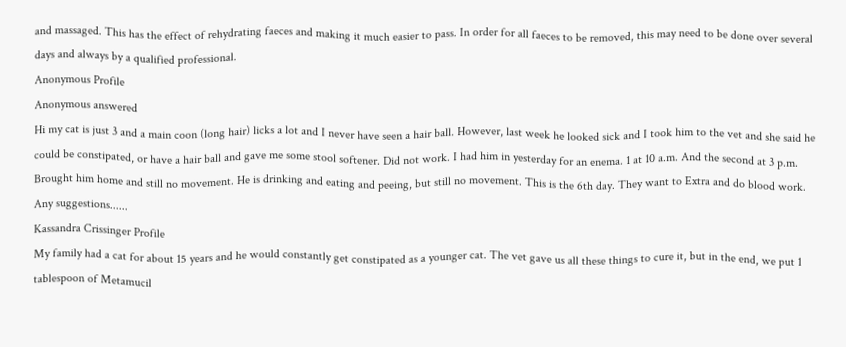and massaged. This has the effect of rehydrating faeces and making it much easier to pass. In order for all faeces to be removed, this may need to be done over several days and always by a qualified professional.
Anonymous Profile
Anonymous answered
Hi my cat is just 3 and a main coon (long hair) licks a lot and I never have seen a hair ball. However, last week he looked sick and I took him to the vet and she said he could be constipated, or have a hair ball and gave me some stool softener. Did not work. I had him in yesterday for an enema. 1 at 10 a.m. And the second at 3 p.m. Brought him home and still no movement. He is drinking and eating and peeing, but still no movement. This is the 6th day. They want to Extra and do blood work. Any suggestions......
Kassandra Crissinger Profile
My family had a cat for about 15 years and he would constantly get constipated as a younger cat. The vet gave us all these things to cure it, but in the end, we put 1 tablespoon of Metamucil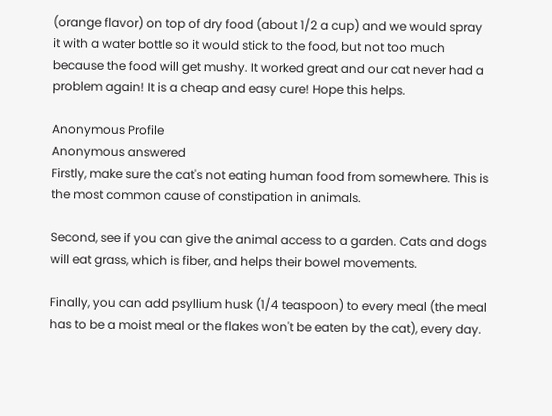(orange flavor) on top of dry food (about 1/2 a cup) and we would spray it with a water bottle so it would stick to the food, but not too much because the food will get mushy. It worked great and our cat never had a problem again! It is a cheap and easy cure! Hope this helps.

Anonymous Profile
Anonymous answered
Firstly, make sure the cat's not eating human food from somewhere. This is the most common cause of constipation in animals.

Second, see if you can give the animal access to a garden. Cats and dogs will eat grass, which is fiber, and helps their bowel movements.

Finally, you can add psyllium husk (1/4 teaspoon) to every meal (the meal has to be a moist meal or the flakes won't be eaten by the cat), every day.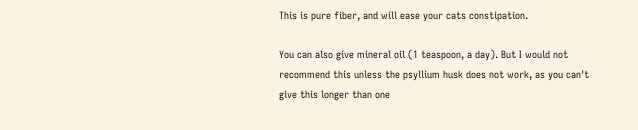This is pure fiber, and will ease your cats constipation.

You can also give mineral oil (1 teaspoon, a day). But I would not recommend this unless the psyllium husk does not work, as you can't give this longer than one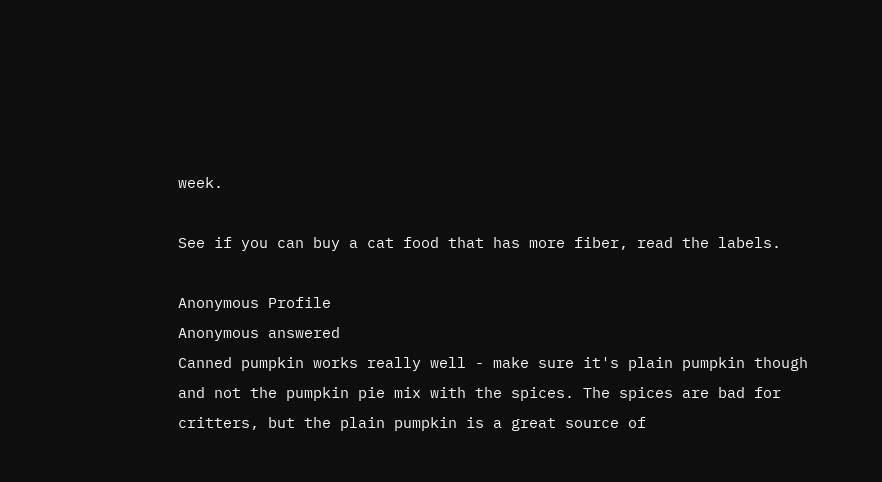week.

See if you can buy a cat food that has more fiber, read the labels.

Anonymous Profile
Anonymous answered
Canned pumpkin works really well - make sure it's plain pumpkin though and not the pumpkin pie mix with the spices. The spices are bad for critters, but the plain pumpkin is a great source of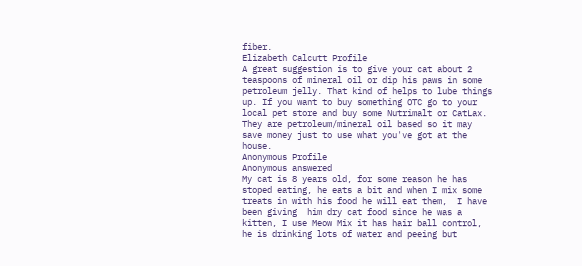fiber.
Elizabeth Calcutt Profile
A great suggestion is to give your cat about 2 teaspoons of mineral oil or dip his paws in some petroleum jelly. That kind of helps to lube things up. If you want to buy something OTC go to your local pet store and buy some Nutrimalt or CatLax. They are petroleum/mineral oil based so it may save money just to use what you've got at the house.
Anonymous Profile
Anonymous answered
My cat is 8 years old, for some reason he has stoped eating, he eats a bit and when I mix some treats in with his food he will eat them,  I have been giving  him dry cat food since he was a kitten, I use Meow Mix it has hair ball control, he is drinking lots of water and peeing but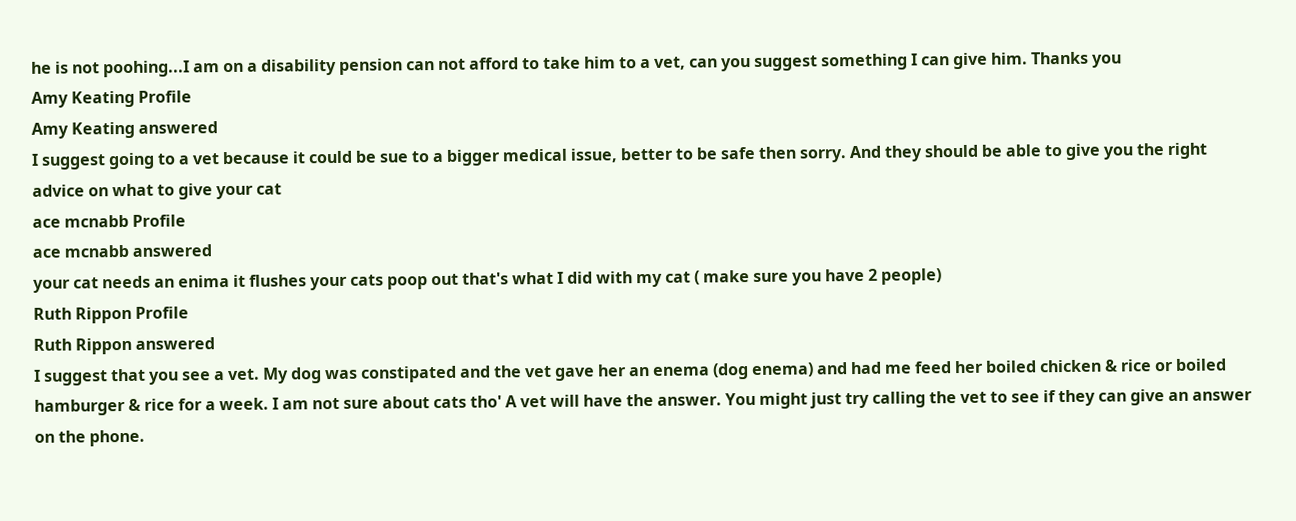he is not poohing...I am on a disability pension can not afford to take him to a vet, can you suggest something I can give him. Thanks you
Amy Keating Profile
Amy Keating answered
I suggest going to a vet because it could be sue to a bigger medical issue, better to be safe then sorry. And they should be able to give you the right advice on what to give your cat
ace mcnabb Profile
ace mcnabb answered
your cat needs an enima it flushes your cats poop out that's what I did with my cat ( make sure you have 2 people)
Ruth Rippon Profile
Ruth Rippon answered
I suggest that you see a vet. My dog was constipated and the vet gave her an enema (dog enema) and had me feed her boiled chicken & rice or boiled hamburger & rice for a week. I am not sure about cats tho' A vet will have the answer. You might just try calling the vet to see if they can give an answer on the phone.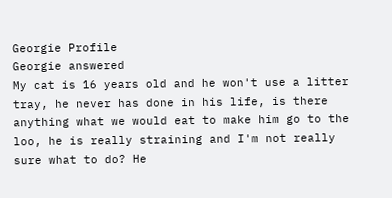Georgie Profile
Georgie answered
My cat is 16 years old and he won't use a litter tray, he never has done in his life, is there anything what we would eat to make him go to the loo, he is really straining and I'm not really sure what to do? He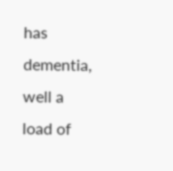has dementia, well a load of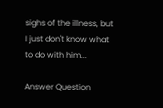sighs of the illness, but I just don't know what to do with him...

Answer Question